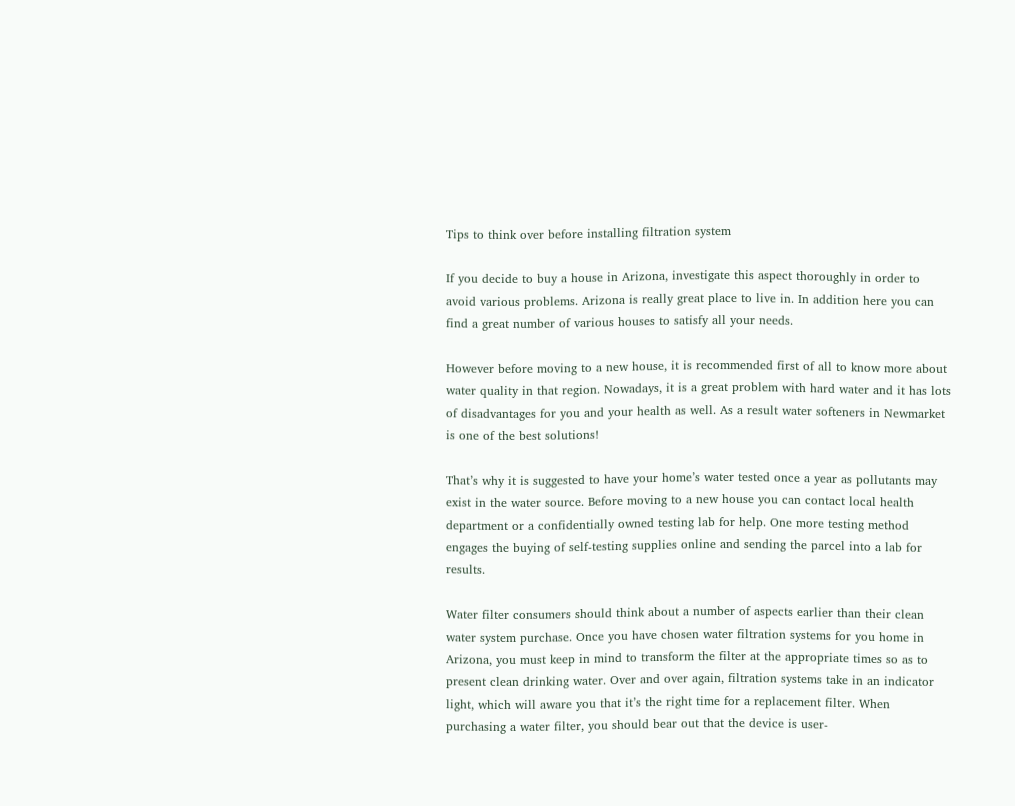Tips to think over before installing filtration system

If you decide to buy a house in Arizona, investigate this aspect thoroughly in order to avoid various problems. Arizona is really great place to live in. In addition here you can find a great number of various houses to satisfy all your needs.

However before moving to a new house, it is recommended first of all to know more about water quality in that region. Nowadays, it is a great problem with hard water and it has lots of disadvantages for you and your health as well. As a result water softeners in Newmarket is one of the best solutions!

That’s why it is suggested to have your home’s water tested once a year as pollutants may exist in the water source. Before moving to a new house you can contact local health department or a confidentially owned testing lab for help. One more testing method engages the buying of self-testing supplies online and sending the parcel into a lab for results.

Water filter consumers should think about a number of aspects earlier than their clean water system purchase. Once you have chosen water filtration systems for you home in Arizona, you must keep in mind to transform the filter at the appropriate times so as to present clean drinking water. Over and over again, filtration systems take in an indicator light, which will aware you that it’s the right time for a replacement filter. When purchasing a water filter, you should bear out that the device is user-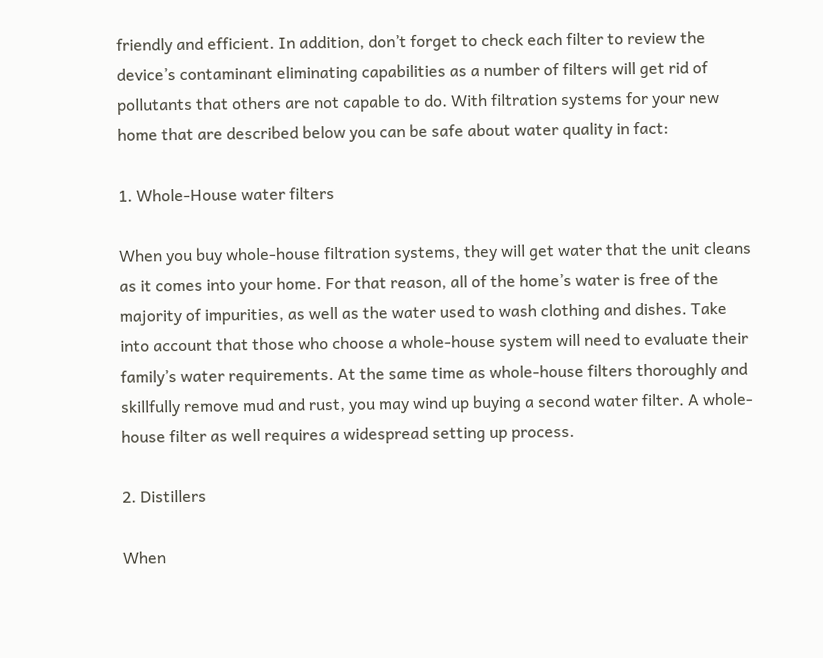friendly and efficient. In addition, don’t forget to check each filter to review the device’s contaminant eliminating capabilities as a number of filters will get rid of pollutants that others are not capable to do. With filtration systems for your new home that are described below you can be safe about water quality in fact:

1. Whole-House water filters

When you buy whole-house filtration systems, they will get water that the unit cleans as it comes into your home. For that reason, all of the home’s water is free of the majority of impurities, as well as the water used to wash clothing and dishes. Take into account that those who choose a whole-house system will need to evaluate their family’s water requirements. At the same time as whole-house filters thoroughly and skillfully remove mud and rust, you may wind up buying a second water filter. A whole-house filter as well requires a widespread setting up process.

2. Distillers

When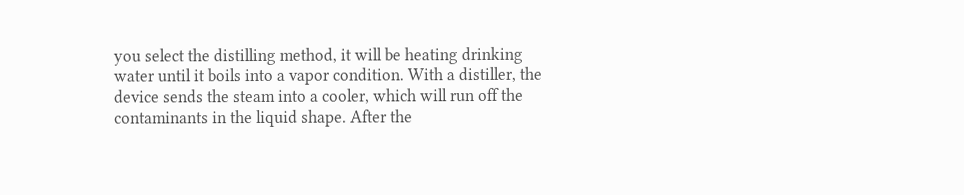you select the distilling method, it will be heating drinking water until it boils into a vapor condition. With a distiller, the device sends the steam into a cooler, which will run off the contaminants in the liquid shape. After the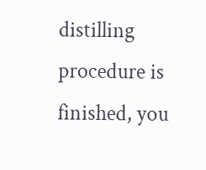distilling procedure is finished, you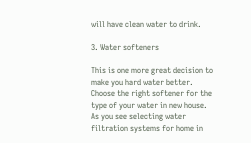will have clean water to drink.

3. Water softeners

This is one more great decision to make you hard water better. Choose the right softener for the type of your water in new house. As you see selecting water filtration systems for home in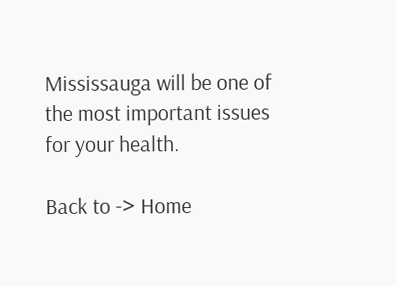Mississauga will be one of the most important issues for your health.

Back to -> Home